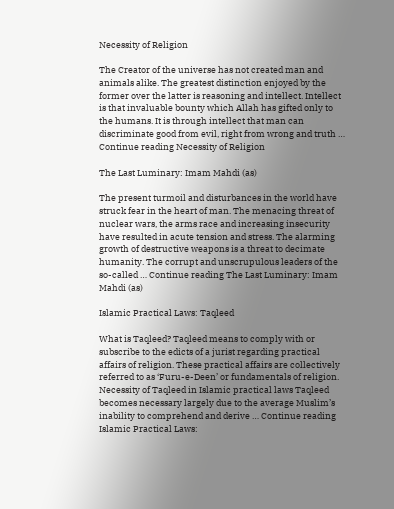Necessity of Religion

The Creator of the universe has not created man and animals alike. The greatest distinction enjoyed by the former over the latter is reasoning and intellect. Intellect is that invaluable bounty which Allah has gifted only to the humans. It is through intellect that man can discriminate good from evil, right from wrong and truth … Continue reading Necessity of Religion

The Last Luminary: Imam Mahdi (as)

The present turmoil and disturbances in the world have struck fear in the heart of man. The menacing threat of nuclear wars, the arms race and increasing insecurity have resulted in acute tension and stress. The alarming growth of destructive weapons is a threat to decimate humanity. The corrupt and unscrupulous leaders of the so-called … Continue reading The Last Luminary: Imam Mahdi (as)

Islamic Practical Laws: Taqleed

What is Taqleed? Taqleed means to comply with or subscribe to the edicts of a jurist regarding practical affairs of religion. These practical affairs are collectively referred to as ‘Furu-e-Deen’ or fundamentals of religion. Necessity of Taqleed in Islamic practical laws Taqleed becomes necessary largely due to the average Muslim’s inability to comprehend and derive … Continue reading Islamic Practical Laws: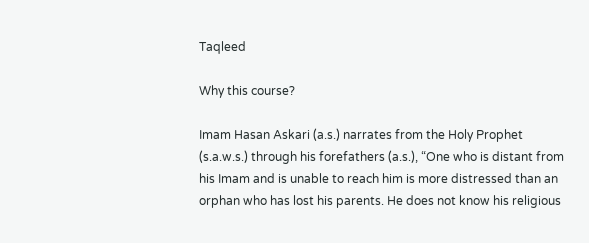Taqleed

Why this course?

Imam Hasan Askari (a.s.) narrates from the Holy Prophet (s.a.w.s.) through his forefathers (a.s.), “One who is distant from his Imam and is unable to reach him is more distressed than an orphan who has lost his parents. He does not know his religious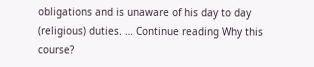obligations and is unaware of his day to day (religious) duties. … Continue reading Why this course?